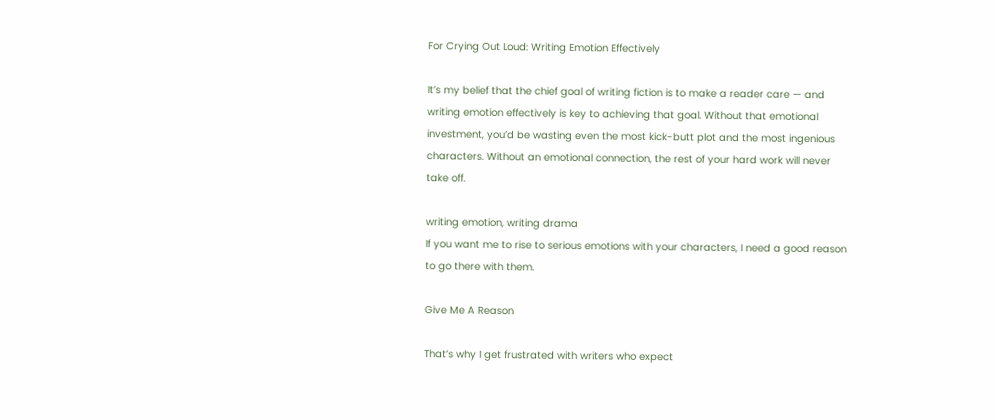For Crying Out Loud: Writing Emotion Effectively

It’s my belief that the chief goal of writing fiction is to make a reader care — and writing emotion effectively is key to achieving that goal. Without that emotional investment, you’d be wasting even the most kick-butt plot and the most ingenious characters. Without an emotional connection, the rest of your hard work will never take off.

writing emotion, writing drama
If you want me to rise to serious emotions with your characters, I need a good reason to go there with them.

Give Me A Reason

That’s why I get frustrated with writers who expect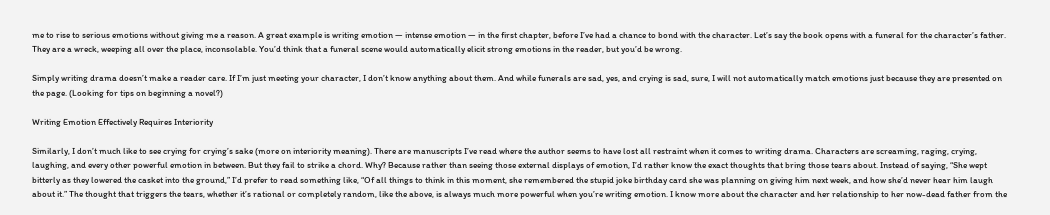me to rise to serious emotions without giving me a reason. A great example is writing emotion — intense emotion — in the first chapter, before I’ve had a chance to bond with the character. Let’s say the book opens with a funeral for the character’s father. They are a wreck, weeping all over the place, inconsolable. You’d think that a funeral scene would automatically elicit strong emotions in the reader, but you’d be wrong.

Simply writing drama doesn’t make a reader care. If I’m just meeting your character, I don’t know anything about them. And while funerals are sad, yes, and crying is sad, sure, I will not automatically match emotions just because they are presented on the page. (Looking for tips on beginning a novel?)

Writing Emotion Effectively Requires Interiority

Similarly, I don’t much like to see crying for crying’s sake (more on interiority meaning). There are manuscripts I’ve read where the author seems to have lost all restraint when it comes to writing drama. Characters are screaming, raging, crying, laughing, and every other powerful emotion in between. But they fail to strike a chord. Why? Because rather than seeing those external displays of emotion, I’d rather know the exact thoughts that bring those tears about. Instead of saying, “She wept bitterly as they lowered the casket into the ground,” I’d prefer to read something like, “Of all things to think in this moment, she remembered the stupid joke birthday card she was planning on giving him next week, and how she’d never hear him laugh about it.” The thought that triggers the tears, whether it’s rational or completely random, like the above, is always much more powerful when you’re writing emotion. I know more about the character and her relationship to her now-dead father from the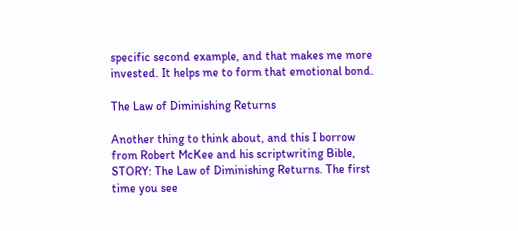specific second example, and that makes me more invested. It helps me to form that emotional bond.

The Law of Diminishing Returns

Another thing to think about, and this I borrow from Robert McKee and his scriptwriting Bible, STORY: The Law of Diminishing Returns. The first time you see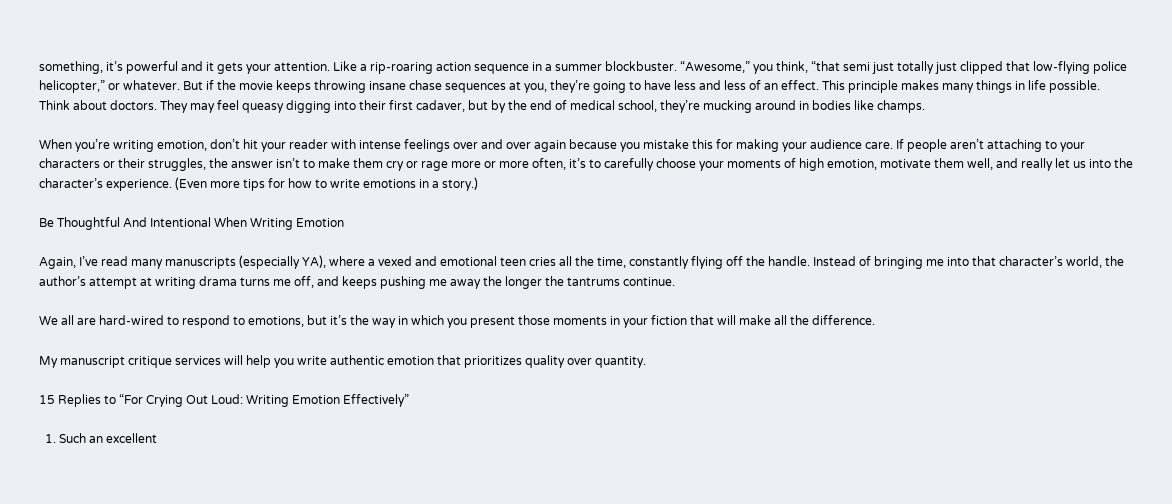something, it’s powerful and it gets your attention. Like a rip-roaring action sequence in a summer blockbuster. “Awesome,” you think, “that semi just totally just clipped that low-flying police helicopter,” or whatever. But if the movie keeps throwing insane chase sequences at you, they’re going to have less and less of an effect. This principle makes many things in life possible. Think about doctors. They may feel queasy digging into their first cadaver, but by the end of medical school, they’re mucking around in bodies like champs.

When you’re writing emotion, don’t hit your reader with intense feelings over and over again because you mistake this for making your audience care. If people aren’t attaching to your characters or their struggles, the answer isn’t to make them cry or rage more or more often, it’s to carefully choose your moments of high emotion, motivate them well, and really let us into the character’s experience. (Even more tips for how to write emotions in a story.)

Be Thoughtful And Intentional When Writing Emotion

Again, I’ve read many manuscripts (especially YA), where a vexed and emotional teen cries all the time, constantly flying off the handle. Instead of bringing me into that character’s world, the author’s attempt at writing drama turns me off, and keeps pushing me away the longer the tantrums continue.

We all are hard-wired to respond to emotions, but it’s the way in which you present those moments in your fiction that will make all the difference.

My manuscript critique services will help you write authentic emotion that prioritizes quality over quantity.

15 Replies to “For Crying Out Loud: Writing Emotion Effectively”

  1. Such an excellent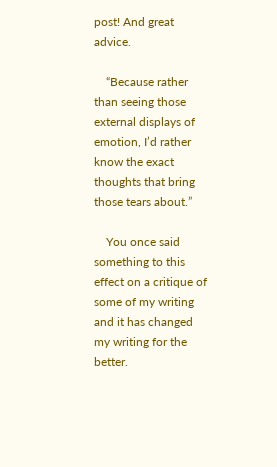post! And great advice.

    “Because rather than seeing those external displays of emotion, I’d rather know the exact thoughts that bring those tears about.”

    You once said something to this effect on a critique of some of my writing and it has changed my writing for the better.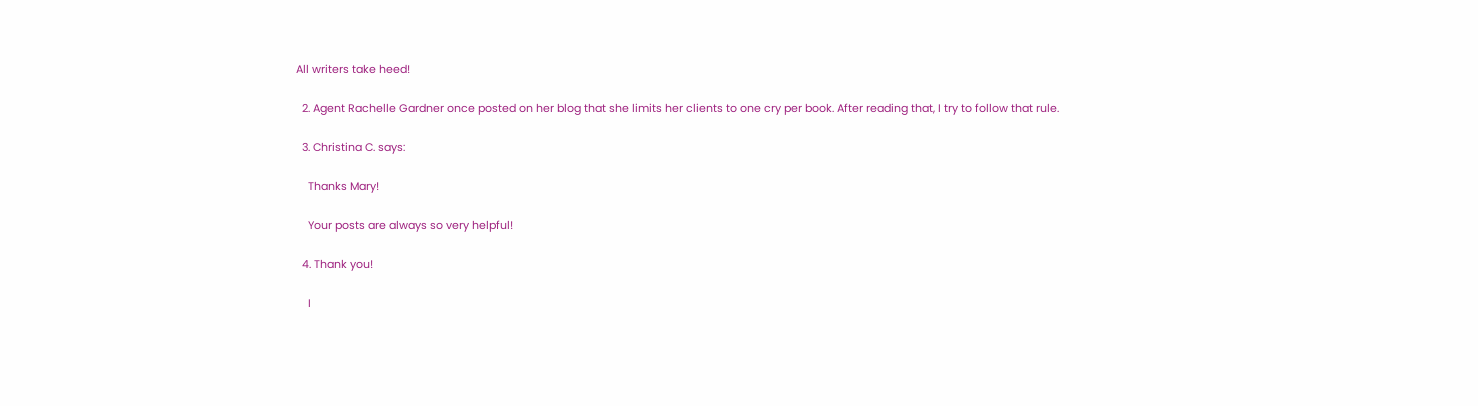All writers take heed!

  2. Agent Rachelle Gardner once posted on her blog that she limits her clients to one cry per book. After reading that, I try to follow that rule.

  3. Christina C. says:

    Thanks Mary!

    Your posts are always so very helpful!

  4. Thank you!

    I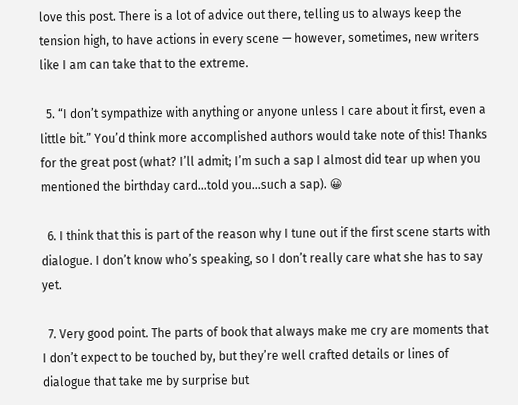love this post. There is a lot of advice out there, telling us to always keep the tension high, to have actions in every scene — however, sometimes, new writers like I am can take that to the extreme.

  5. “I don’t sympathize with anything or anyone unless I care about it first, even a little bit.” You’d think more accomplished authors would take note of this! Thanks for the great post (what? I’ll admit; I’m such a sap I almost did tear up when you mentioned the birthday card…told you…such a sap). 😀

  6. I think that this is part of the reason why I tune out if the first scene starts with dialogue. I don’t know who’s speaking, so I don’t really care what she has to say yet.

  7. Very good point. The parts of book that always make me cry are moments that I don’t expect to be touched by, but they’re well crafted details or lines of dialogue that take me by surprise but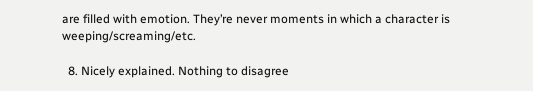are filled with emotion. They’re never moments in which a character is weeping/screaming/etc.

  8. Nicely explained. Nothing to disagree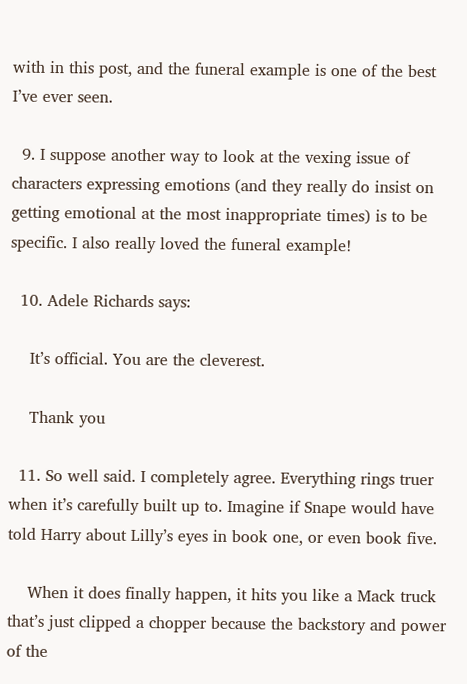with in this post, and the funeral example is one of the best I’ve ever seen.

  9. I suppose another way to look at the vexing issue of characters expressing emotions (and they really do insist on getting emotional at the most inappropriate times) is to be specific. I also really loved the funeral example!

  10. Adele Richards says:

    It’s official. You are the cleverest.

    Thank you

  11. So well said. I completely agree. Everything rings truer when it’s carefully built up to. Imagine if Snape would have told Harry about Lilly’s eyes in book one, or even book five.

    When it does finally happen, it hits you like a Mack truck that’s just clipped a chopper because the backstory and power of the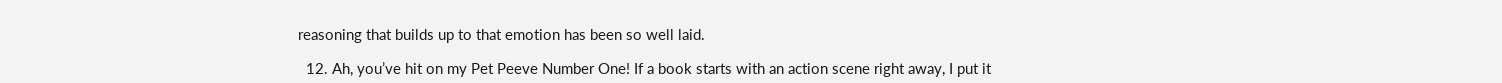reasoning that builds up to that emotion has been so well laid.

  12. Ah, you’ve hit on my Pet Peeve Number One! If a book starts with an action scene right away, I put it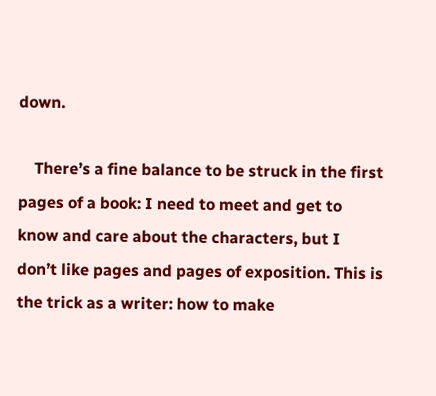down.

    There’s a fine balance to be struck in the first pages of a book: I need to meet and get to know and care about the characters, but I don’t like pages and pages of exposition. This is the trick as a writer: how to make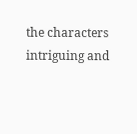the characters intriguing and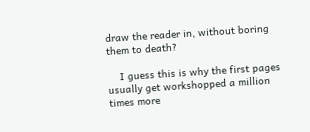draw the reader in, without boring them to death?

    I guess this is why the first pages usually get workshopped a million times more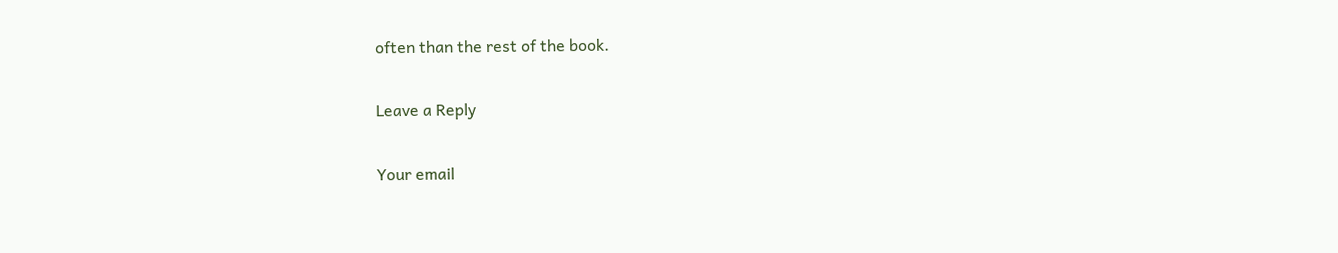often than the rest of the book.

Leave a Reply

Your email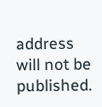address will not be published.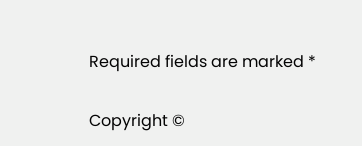Required fields are marked *

Copyright ©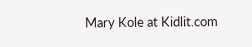Mary Kole at Kidlit.com